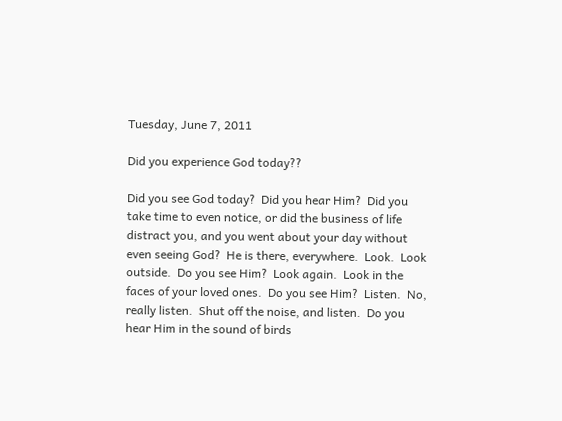Tuesday, June 7, 2011

Did you experience God today??

Did you see God today?  Did you hear Him?  Did you take time to even notice, or did the business of life distract you, and you went about your day without even seeing God?  He is there, everywhere.  Look.  Look outside.  Do you see Him?  Look again.  Look in the faces of your loved ones.  Do you see Him?  Listen.  No, really listen.  Shut off the noise, and listen.  Do you hear Him in the sound of birds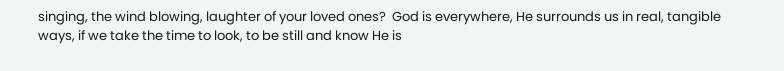singing, the wind blowing, laughter of your loved ones?  God is everywhere, He surrounds us in real, tangible ways, if we take the time to look, to be still and know He is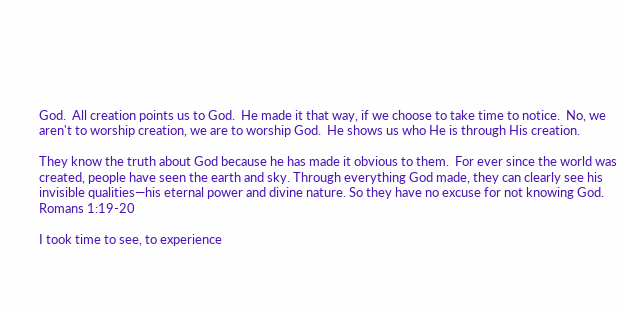God.  All creation points us to God.  He made it that way, if we choose to take time to notice.  No, we aren't to worship creation, we are to worship God.  He shows us who He is through His creation.

They know the truth about God because he has made it obvious to them.  For ever since the world was created, people have seen the earth and sky. Through everything God made, they can clearly see his invisible qualities—his eternal power and divine nature. So they have no excuse for not knowing God.  Romans 1:19-20

I took time to see, to experience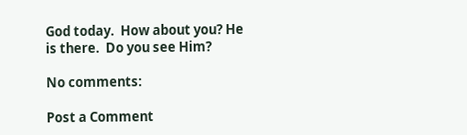God today.  How about you? He is there.  Do you see Him?

No comments:

Post a Comment